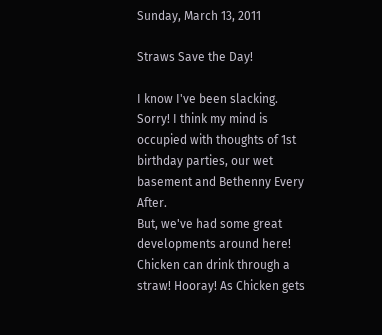Sunday, March 13, 2011

Straws Save the Day!

I know I've been slacking. Sorry! I think my mind is occupied with thoughts of 1st birthday parties, our wet basement and Bethenny Every After.
But, we've had some great developments around here! Chicken can drink through a straw! Hooray! As Chicken gets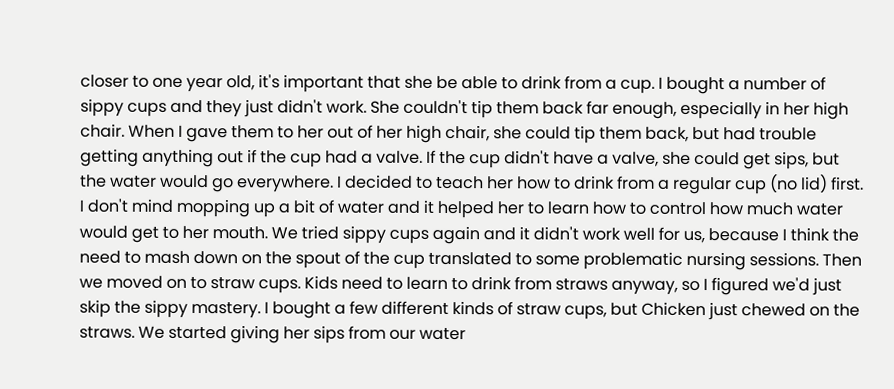closer to one year old, it's important that she be able to drink from a cup. I bought a number of sippy cups and they just didn't work. She couldn't tip them back far enough, especially in her high chair. When I gave them to her out of her high chair, she could tip them back, but had trouble getting anything out if the cup had a valve. If the cup didn't have a valve, she could get sips, but the water would go everywhere. I decided to teach her how to drink from a regular cup (no lid) first. I don't mind mopping up a bit of water and it helped her to learn how to control how much water would get to her mouth. We tried sippy cups again and it didn't work well for us, because I think the need to mash down on the spout of the cup translated to some problematic nursing sessions. Then we moved on to straw cups. Kids need to learn to drink from straws anyway, so I figured we'd just skip the sippy mastery. I bought a few different kinds of straw cups, but Chicken just chewed on the straws. We started giving her sips from our water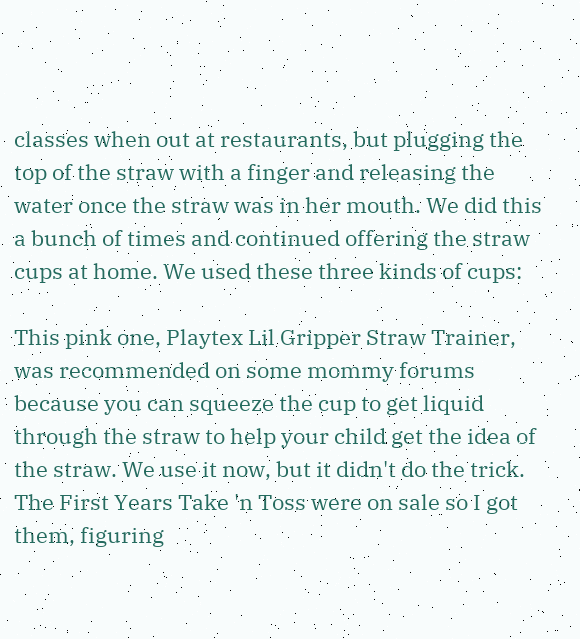classes when out at restaurants, but plugging the top of the straw with a finger and releasing the water once the straw was in her mouth. We did this a bunch of times and continued offering the straw cups at home. We used these three kinds of cups:

This pink one, Playtex Lil Gripper Straw Trainer, was recommended on some mommy forums because you can squeeze the cup to get liquid through the straw to help your child get the idea of the straw. We use it now, but it didn't do the trick. The First Years Take 'n Toss were on sale so I got them, figuring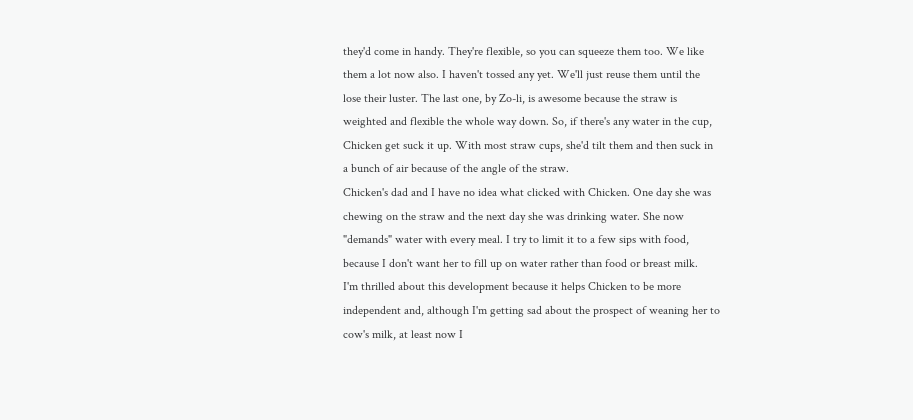they'd come in handy. They're flexible, so you can squeeze them too. We like them a lot now also. I haven't tossed any yet. We'll just reuse them until the lose their luster. The last one, by Zo-li, is awesome because the straw is weighted and flexible the whole way down. So, if there's any water in the cup, Chicken get suck it up. With most straw cups, she'd tilt them and then suck in a bunch of air because of the angle of the straw.
Chicken's dad and I have no idea what clicked with Chicken. One day she was chewing on the straw and the next day she was drinking water. She now "demands" water with every meal. I try to limit it to a few sips with food, because I don't want her to fill up on water rather than food or breast milk.
I'm thrilled about this development because it helps Chicken to be more independent and, although I'm getting sad about the prospect of weaning her to cow's milk, at least now I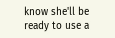know she'll be ready to use a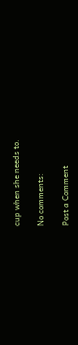cup when she needs to.

No comments:

Post a Comment